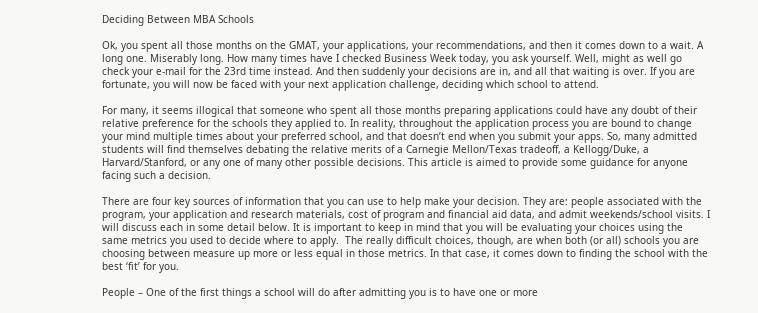Deciding Between MBA Schools

Ok, you spent all those months on the GMAT, your applications, your recommendations, and then it comes down to a wait. A long one. Miserably long. How many times have I checked Business Week today, you ask yourself. Well, might as well go check your e-mail for the 23rd time instead. And then suddenly your decisions are in, and all that waiting is over. If you are fortunate, you will now be faced with your next application challenge, deciding which school to attend.

For many, it seems illogical that someone who spent all those months preparing applications could have any doubt of their relative preference for the schools they applied to. In reality, throughout the application process you are bound to change your mind multiple times about your preferred school, and that doesn’t end when you submit your apps. So, many admitted students will find themselves debating the relative merits of a Carnegie Mellon/Texas tradeoff, a Kellogg/Duke, a Harvard/Stanford, or any one of many other possible decisions. This article is aimed to provide some guidance for anyone facing such a decision.

There are four key sources of information that you can use to help make your decision. They are: people associated with the program, your application and research materials, cost of program and financial aid data, and admit weekends/school visits. I will discuss each in some detail below. It is important to keep in mind that you will be evaluating your choices using the same metrics you used to decide where to apply.  The really difficult choices, though, are when both (or all) schools you are choosing between measure up more or less equal in those metrics. In that case, it comes down to finding the school with the best ‘fit’ for you.

People – One of the first things a school will do after admitting you is to have one or more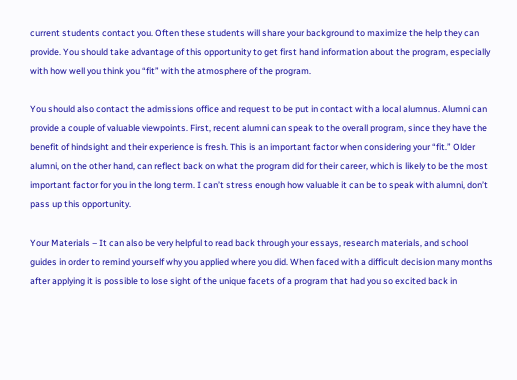current students contact you. Often these students will share your background to maximize the help they can provide. You should take advantage of this opportunity to get first hand information about the program, especially with how well you think you “fit” with the atmosphere of the program.

You should also contact the admissions office and request to be put in contact with a local alumnus. Alumni can provide a couple of valuable viewpoints. First, recent alumni can speak to the overall program, since they have the benefit of hindsight and their experience is fresh. This is an important factor when considering your “fit.” Older alumni, on the other hand, can reflect back on what the program did for their career, which is likely to be the most important factor for you in the long term. I can’t stress enough how valuable it can be to speak with alumni, don’t pass up this opportunity.

Your Materials – It can also be very helpful to read back through your essays, research materials, and school guides in order to remind yourself why you applied where you did. When faced with a difficult decision many months after applying it is possible to lose sight of the unique facets of a program that had you so excited back in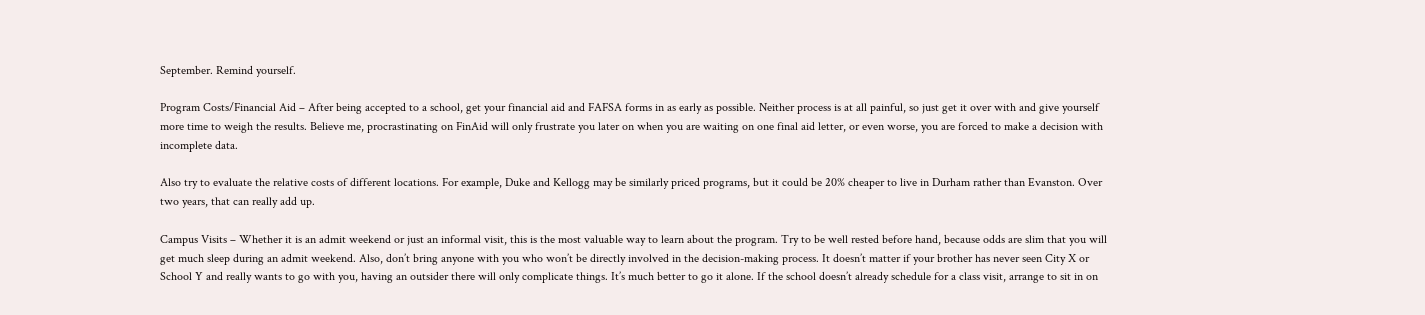September. Remind yourself.

Program Costs/Financial Aid – After being accepted to a school, get your financial aid and FAFSA forms in as early as possible. Neither process is at all painful, so just get it over with and give yourself more time to weigh the results. Believe me, procrastinating on FinAid will only frustrate you later on when you are waiting on one final aid letter, or even worse, you are forced to make a decision with incomplete data.

Also try to evaluate the relative costs of different locations. For example, Duke and Kellogg may be similarly priced programs, but it could be 20% cheaper to live in Durham rather than Evanston. Over two years, that can really add up.

Campus Visits – Whether it is an admit weekend or just an informal visit, this is the most valuable way to learn about the program. Try to be well rested before hand, because odds are slim that you will get much sleep during an admit weekend. Also, don’t bring anyone with you who won’t be directly involved in the decision-making process. It doesn’t matter if your brother has never seen City X or School Y and really wants to go with you, having an outsider there will only complicate things. It’s much better to go it alone. If the school doesn’t already schedule for a class visit, arrange to sit in on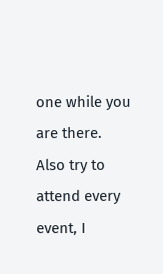one while you are there. Also try to attend every event, I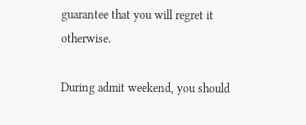guarantee that you will regret it otherwise.

During admit weekend, you should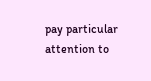pay particular attention to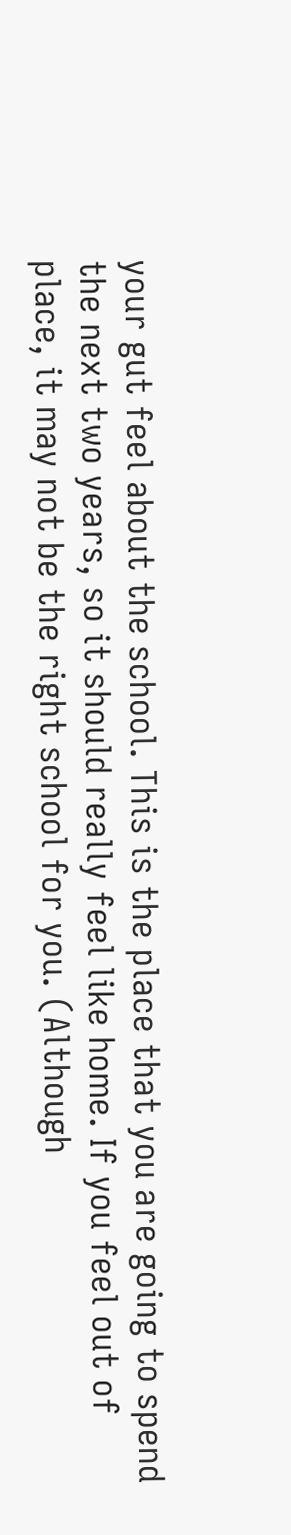your gut feel about the school. This is the place that you are going to spend the next two years, so it should really feel like home. If you feel out of place, it may not be the right school for you. (Although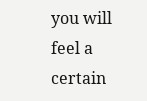you will feel a certain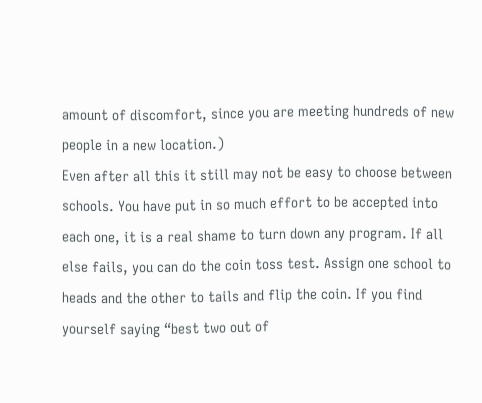amount of discomfort, since you are meeting hundreds of new people in a new location.)
Even after all this it still may not be easy to choose between schools. You have put in so much effort to be accepted into each one, it is a real shame to turn down any program. If all else fails, you can do the coin toss test. Assign one school to heads and the other to tails and flip the coin. If you find yourself saying “best two out of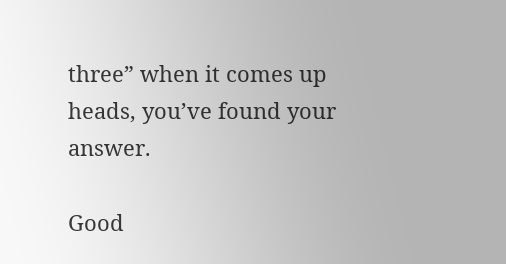three” when it comes up heads, you’ve found your answer.

Good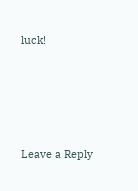luck!







Leave a Reply